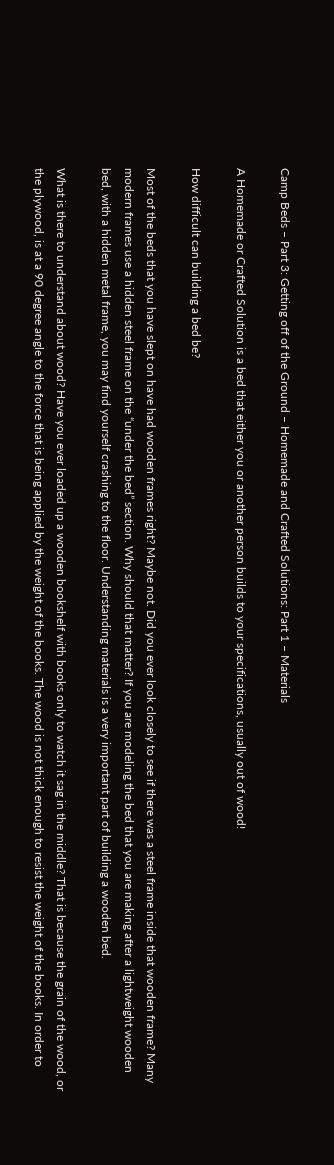Camp Beds – Part 3: Getting off of the Ground – Homemade and Crafted Solutions: Part 1 – Materials

A Homemade or Crafted Solution is a bed that either you or another person builds to your specifications, usually out of wood!

How difficult can building a bed be?

Most of the beds that you have slept on have had wooden frames right? Maybe not. Did you ever look closely to see if there was a steel frame inside that wooden frame? Many modern frames use a hidden steel frame on the “under the bed” section. Why should that matter? If you are modeling the bed that you are making after a lightweight wooden bed, with a hidden metal frame, you may find yourself crashing to the floor. Understanding materials is a very important part of building a wooden bed.

What is there to understand about wood? Have you ever loaded up a wooden bookshelf with books only to watch it sag in the middle? That is because the grain of the wood, or the plywood, is at a 90 degree angle to the force that is being applied by the weight of the books. The wood is not thick enough to resist the weight of the books. In order to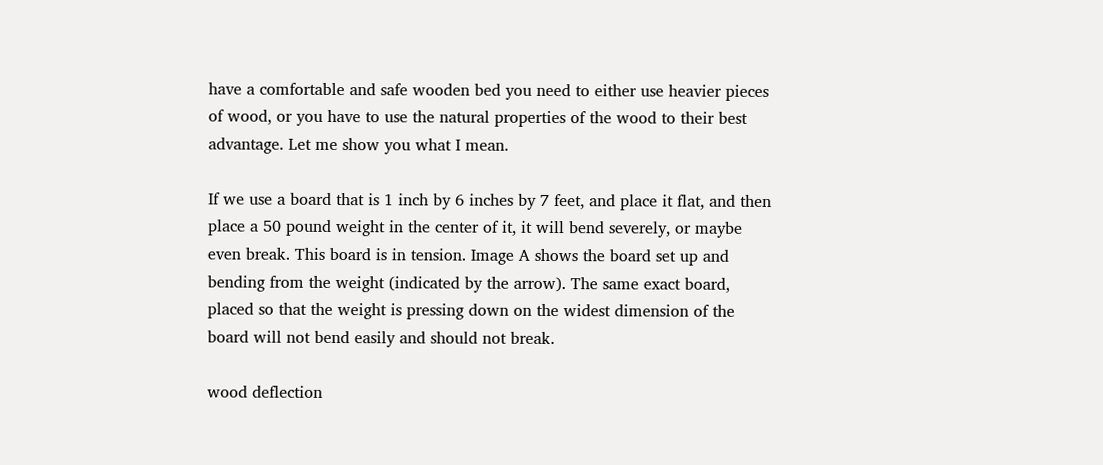have a comfortable and safe wooden bed you need to either use heavier pieces of wood, or you have to use the natural properties of the wood to their best advantage. Let me show you what I mean.

If we use a board that is 1 inch by 6 inches by 7 feet, and place it flat, and then place a 50 pound weight in the center of it, it will bend severely, or maybe even break. This board is in tension. Image A shows the board set up and bending from the weight (indicated by the arrow). The same exact board, placed so that the weight is pressing down on the widest dimension of the board will not bend easily and should not break.

wood deflection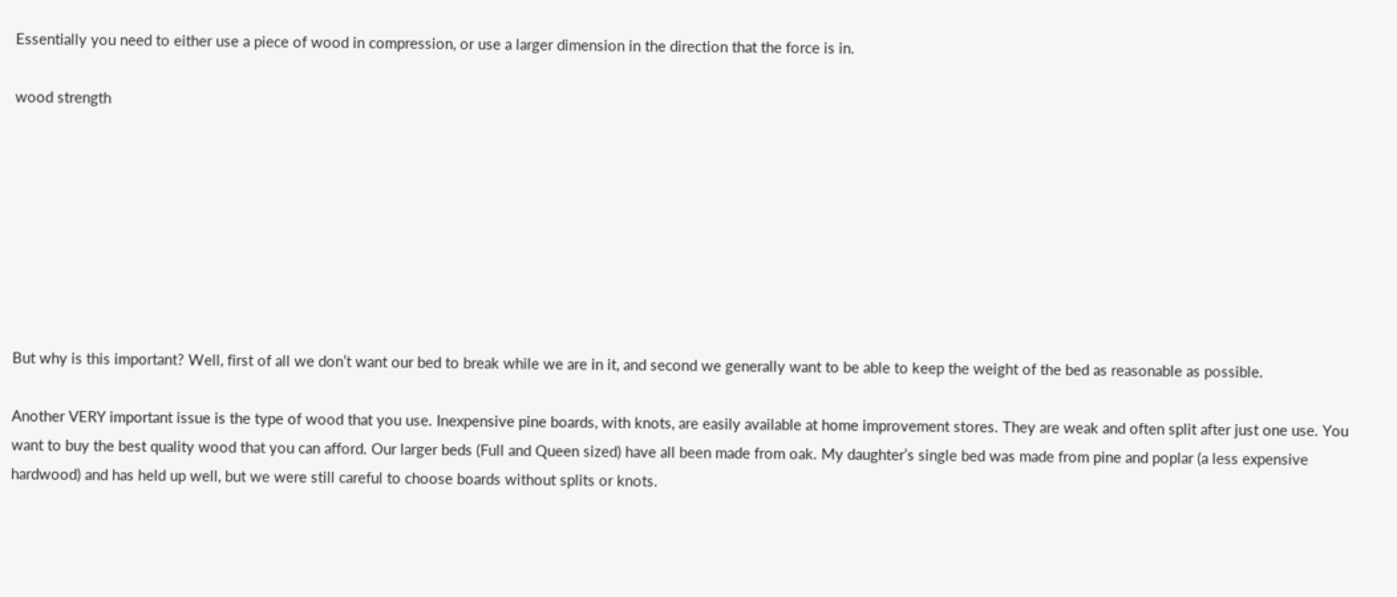Essentially you need to either use a piece of wood in compression, or use a larger dimension in the direction that the force is in.

wood strength








But why is this important? Well, first of all we don’t want our bed to break while we are in it, and second we generally want to be able to keep the weight of the bed as reasonable as possible.

Another VERY important issue is the type of wood that you use. Inexpensive pine boards, with knots, are easily available at home improvement stores. They are weak and often split after just one use. You want to buy the best quality wood that you can afford. Our larger beds (Full and Queen sized) have all been made from oak. My daughter’s single bed was made from pine and poplar (a less expensive hardwood) and has held up well, but we were still careful to choose boards without splits or knots.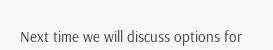Next time we will discuss options for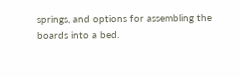springs, and options for assembling the boards into a bed.